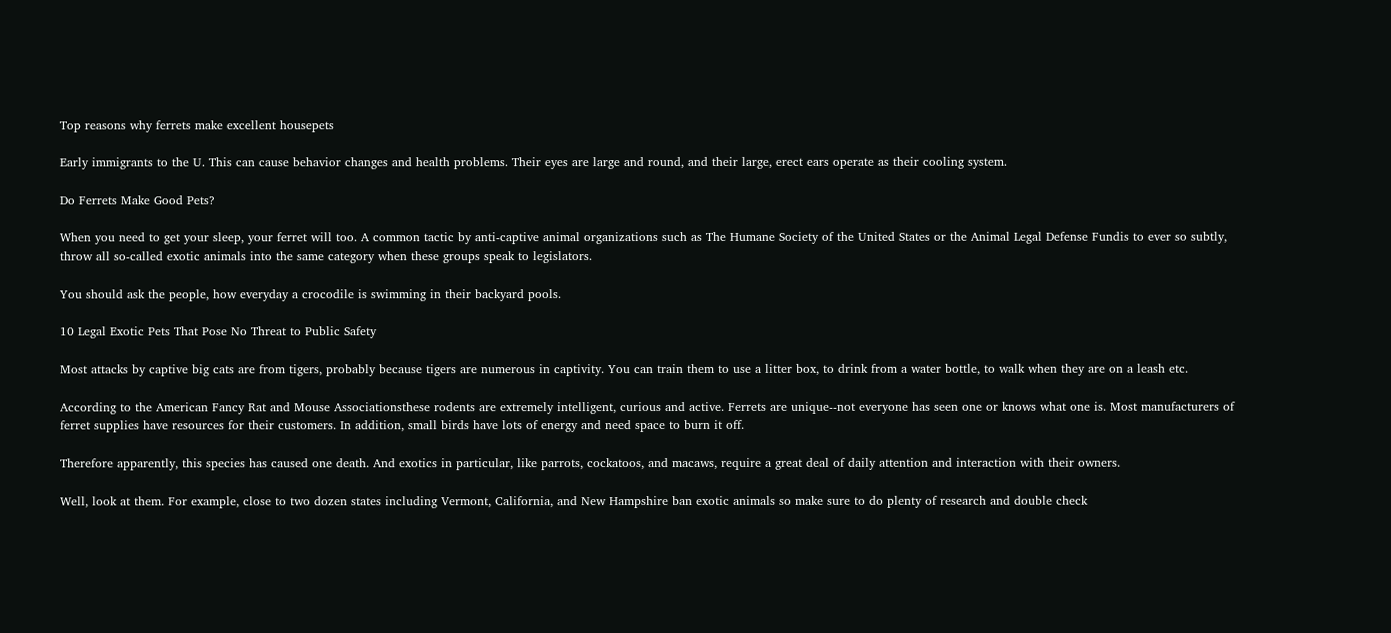Top reasons why ferrets make excellent housepets

Early immigrants to the U. This can cause behavior changes and health problems. Their eyes are large and round, and their large, erect ears operate as their cooling system.

Do Ferrets Make Good Pets?

When you need to get your sleep, your ferret will too. A common tactic by anti-captive animal organizations such as The Humane Society of the United States or the Animal Legal Defense Fundis to ever so subtly, throw all so-called exotic animals into the same category when these groups speak to legislators.

You should ask the people, how everyday a crocodile is swimming in their backyard pools.

10 Legal Exotic Pets That Pose No Threat to Public Safety

Most attacks by captive big cats are from tigers, probably because tigers are numerous in captivity. You can train them to use a litter box, to drink from a water bottle, to walk when they are on a leash etc.

According to the American Fancy Rat and Mouse Associationsthese rodents are extremely intelligent, curious and active. Ferrets are unique--not everyone has seen one or knows what one is. Most manufacturers of ferret supplies have resources for their customers. In addition, small birds have lots of energy and need space to burn it off.

Therefore apparently, this species has caused one death. And exotics in particular, like parrots, cockatoos, and macaws, require a great deal of daily attention and interaction with their owners.

Well, look at them. For example, close to two dozen states including Vermont, California, and New Hampshire ban exotic animals so make sure to do plenty of research and double check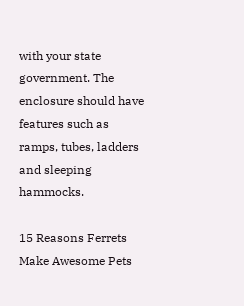with your state government. The enclosure should have features such as ramps, tubes, ladders and sleeping hammocks.

15 Reasons Ferrets Make Awesome Pets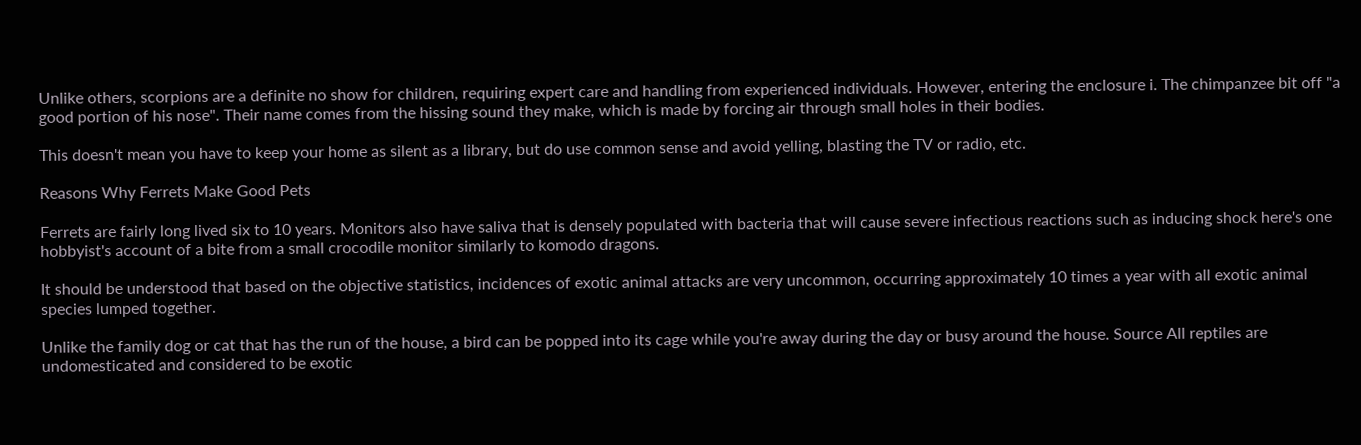Unlike others, scorpions are a definite no show for children, requiring expert care and handling from experienced individuals. However, entering the enclosure i. The chimpanzee bit off "a good portion of his nose". Their name comes from the hissing sound they make, which is made by forcing air through small holes in their bodies.

This doesn't mean you have to keep your home as silent as a library, but do use common sense and avoid yelling, blasting the TV or radio, etc.

Reasons Why Ferrets Make Good Pets

Ferrets are fairly long lived six to 10 years. Monitors also have saliva that is densely populated with bacteria that will cause severe infectious reactions such as inducing shock here's one hobbyist's account of a bite from a small crocodile monitor similarly to komodo dragons.

It should be understood that based on the objective statistics, incidences of exotic animal attacks are very uncommon, occurring approximately 10 times a year with all exotic animal species lumped together.

Unlike the family dog or cat that has the run of the house, a bird can be popped into its cage while you're away during the day or busy around the house. Source All reptiles are undomesticated and considered to be exotic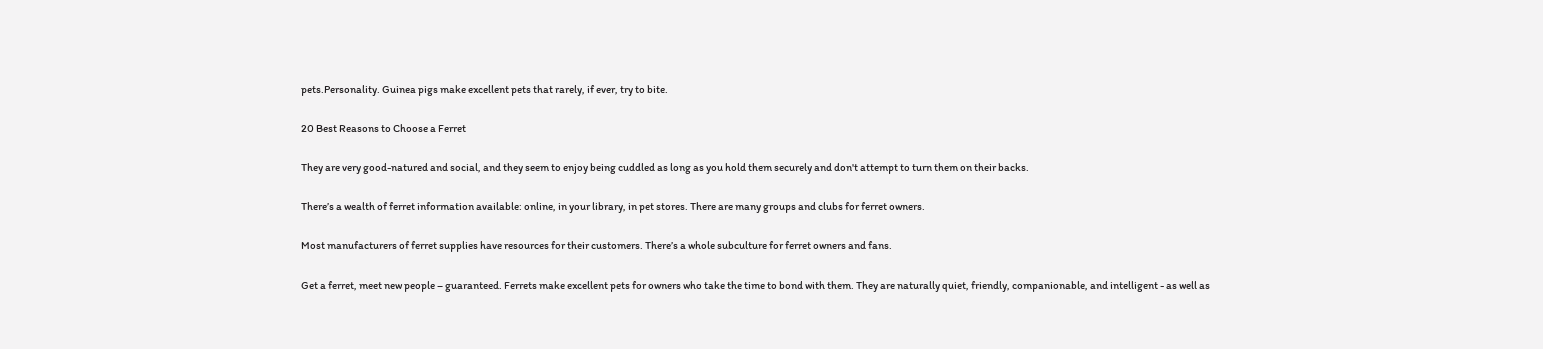pets.Personality. Guinea pigs make excellent pets that rarely, if ever, try to bite.

20 Best Reasons to Choose a Ferret

They are very good-natured and social, and they seem to enjoy being cuddled as long as you hold them securely and don't attempt to turn them on their backs.

There’s a wealth of ferret information available: online, in your library, in pet stores. There are many groups and clubs for ferret owners.

Most manufacturers of ferret supplies have resources for their customers. There’s a whole subculture for ferret owners and fans.

Get a ferret, meet new people – guaranteed. Ferrets make excellent pets for owners who take the time to bond with them. They are naturally quiet, friendly, companionable, and intelligent - as well as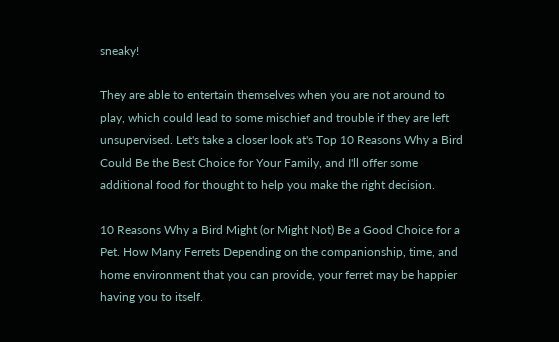sneaky!

They are able to entertain themselves when you are not around to play, which could lead to some mischief and trouble if they are left unsupervised. Let's take a closer look at's Top 10 Reasons Why a Bird Could Be the Best Choice for Your Family, and I'll offer some additional food for thought to help you make the right decision.

10 Reasons Why a Bird Might (or Might Not) Be a Good Choice for a Pet. How Many Ferrets Depending on the companionship, time, and home environment that you can provide, your ferret may be happier having you to itself.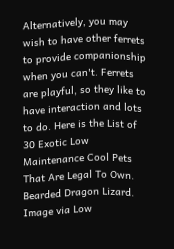Alternatively, you may wish to have other ferrets to provide companionship when you can't. Ferrets are playful, so they like to have interaction and lots to do. Here is the List of 30 Exotic Low Maintenance Cool Pets That Are Legal To Own. Bearded Dragon Lizard. Image via Low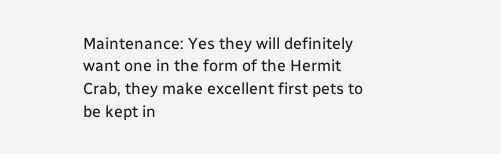Maintenance: Yes they will definitely want one in the form of the Hermit Crab, they make excellent first pets to be kept in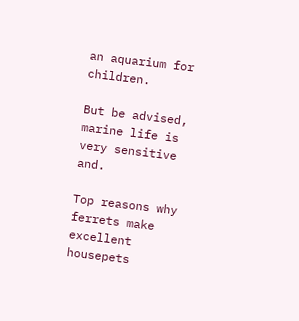an aquarium for children.

But be advised, marine life is very sensitive and.

Top reasons why ferrets make excellent housepets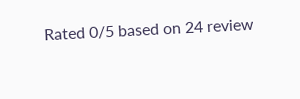Rated 0/5 based on 24 review